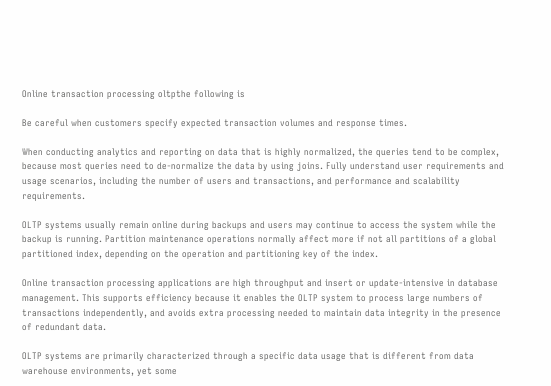Online transaction processing oltpthe following is

Be careful when customers specify expected transaction volumes and response times.

When conducting analytics and reporting on data that is highly normalized, the queries tend to be complex, because most queries need to de-normalize the data by using joins. Fully understand user requirements and usage scenarios, including the number of users and transactions, and performance and scalability requirements.

OLTP systems usually remain online during backups and users may continue to access the system while the backup is running. Partition maintenance operations normally affect more if not all partitions of a global partitioned index, depending on the operation and partitioning key of the index.

Online transaction processing applications are high throughput and insert or update-intensive in database management. This supports efficiency because it enables the OLTP system to process large numbers of transactions independently, and avoids extra processing needed to maintain data integrity in the presence of redundant data.

OLTP systems are primarily characterized through a specific data usage that is different from data warehouse environments, yet some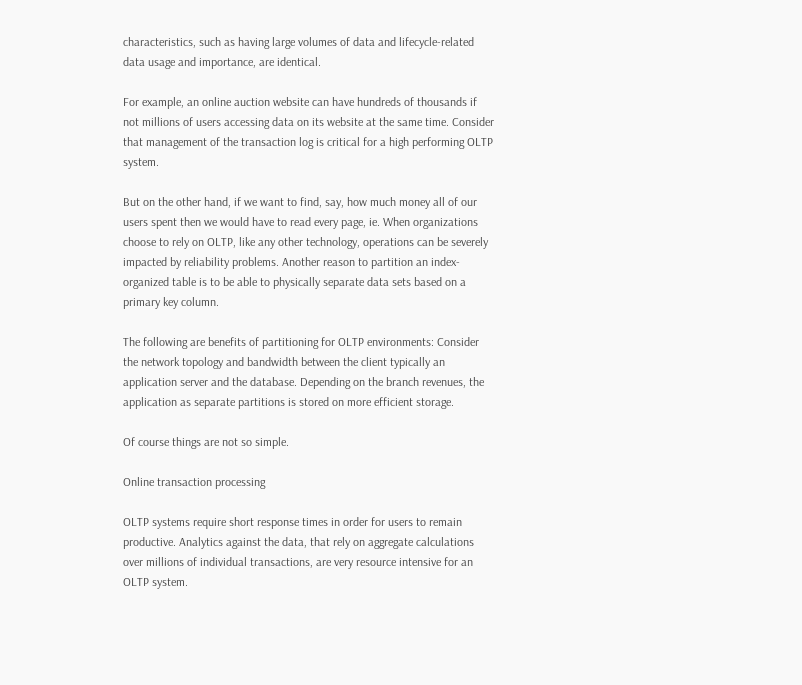characteristics, such as having large volumes of data and lifecycle-related data usage and importance, are identical.

For example, an online auction website can have hundreds of thousands if not millions of users accessing data on its website at the same time. Consider that management of the transaction log is critical for a high performing OLTP system.

But on the other hand, if we want to find, say, how much money all of our users spent then we would have to read every page, ie. When organizations choose to rely on OLTP, like any other technology, operations can be severely impacted by reliability problems. Another reason to partition an index-organized table is to be able to physically separate data sets based on a primary key column.

The following are benefits of partitioning for OLTP environments: Consider the network topology and bandwidth between the client typically an application server and the database. Depending on the branch revenues, the application as separate partitions is stored on more efficient storage.

Of course things are not so simple.

Online transaction processing

OLTP systems require short response times in order for users to remain productive. Analytics against the data, that rely on aggregate calculations over millions of individual transactions, are very resource intensive for an OLTP system.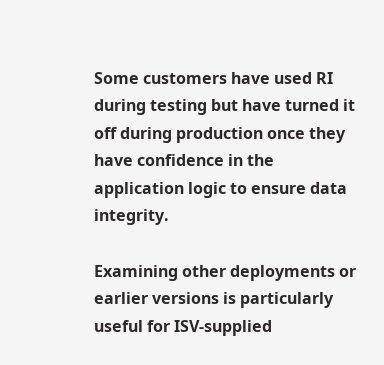Some customers have used RI during testing but have turned it off during production once they have confidence in the application logic to ensure data integrity.

Examining other deployments or earlier versions is particularly useful for ISV-supplied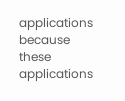applications because these applications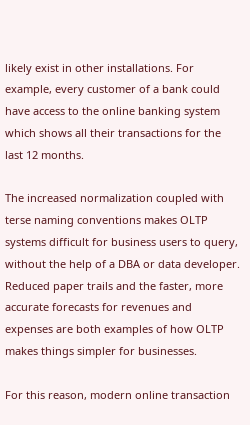likely exist in other installations. For example, every customer of a bank could have access to the online banking system which shows all their transactions for the last 12 months.

The increased normalization coupled with terse naming conventions makes OLTP systems difficult for business users to query, without the help of a DBA or data developer. Reduced paper trails and the faster, more accurate forecasts for revenues and expenses are both examples of how OLTP makes things simpler for businesses.

For this reason, modern online transaction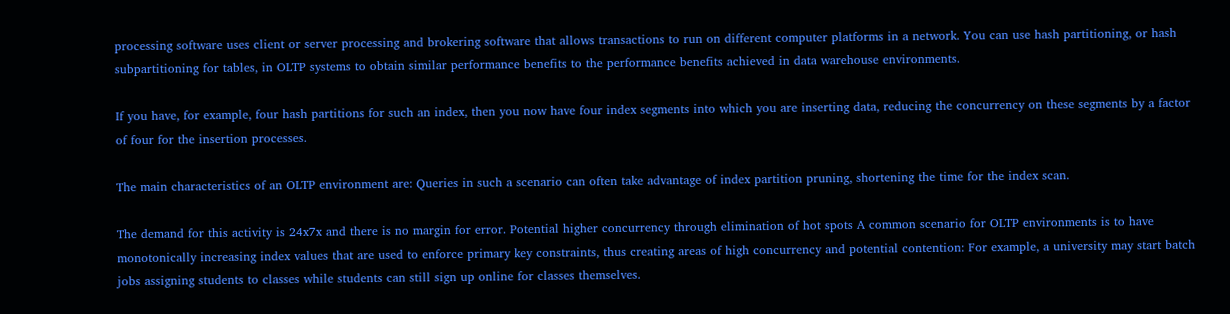processing software uses client or server processing and brokering software that allows transactions to run on different computer platforms in a network. You can use hash partitioning, or hash subpartitioning for tables, in OLTP systems to obtain similar performance benefits to the performance benefits achieved in data warehouse environments.

If you have, for example, four hash partitions for such an index, then you now have four index segments into which you are inserting data, reducing the concurrency on these segments by a factor of four for the insertion processes.

The main characteristics of an OLTP environment are: Queries in such a scenario can often take advantage of index partition pruning, shortening the time for the index scan.

The demand for this activity is 24x7x and there is no margin for error. Potential higher concurrency through elimination of hot spots A common scenario for OLTP environments is to have monotonically increasing index values that are used to enforce primary key constraints, thus creating areas of high concurrency and potential contention: For example, a university may start batch jobs assigning students to classes while students can still sign up online for classes themselves.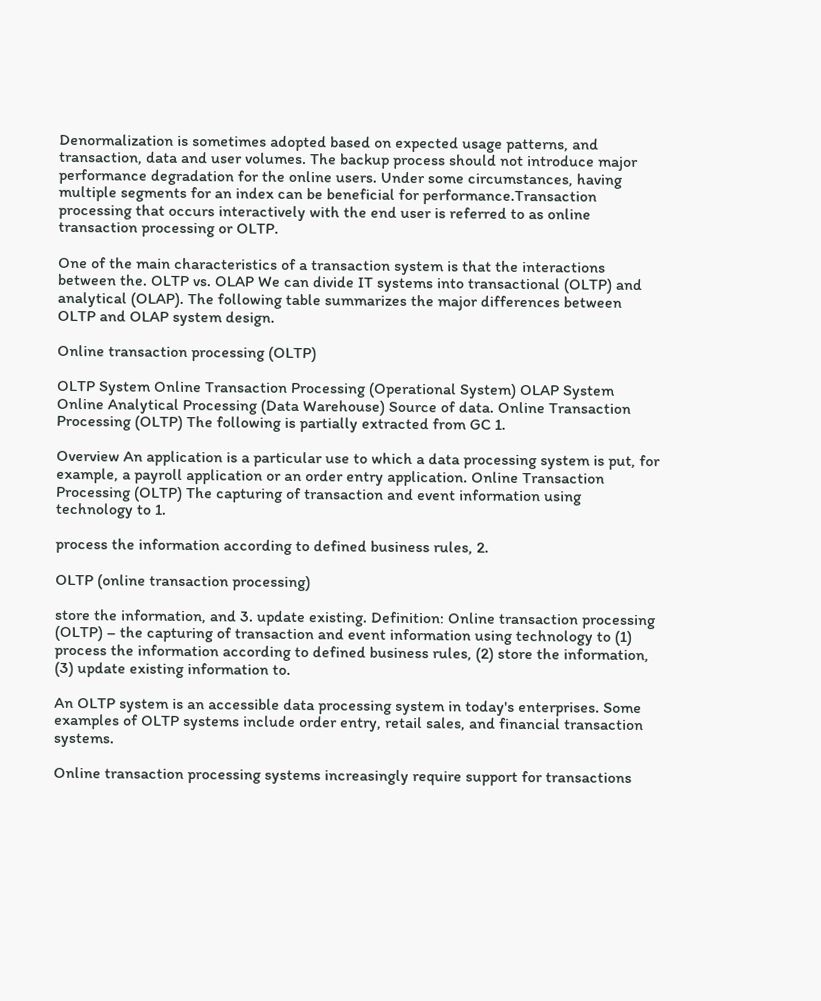Denormalization is sometimes adopted based on expected usage patterns, and transaction, data and user volumes. The backup process should not introduce major performance degradation for the online users. Under some circumstances, having multiple segments for an index can be beneficial for performance.Transaction processing that occurs interactively with the end user is referred to as online transaction processing or OLTP.

One of the main characteristics of a transaction system is that the interactions between the. OLTP vs. OLAP We can divide IT systems into transactional (OLTP) and analytical (OLAP). The following table summarizes the major differences between OLTP and OLAP system design.

Online transaction processing (OLTP)

OLTP System Online Transaction Processing (Operational System) OLAP System Online Analytical Processing (Data Warehouse) Source of data. Online Transaction Processing (OLTP) The following is partially extracted from GC 1.

Overview An application is a particular use to which a data processing system is put, for example, a payroll application or an order entry application. Online Transaction Processing (OLTP) The capturing of transaction and event information using technology to 1.

process the information according to defined business rules, 2.

OLTP (online transaction processing)

store the information, and 3. update existing. Definition: Online transaction processing (OLTP) – the capturing of transaction and event information using technology to (1) process the information according to defined business rules, (2) store the information, (3) update existing information to.

An OLTP system is an accessible data processing system in today's enterprises. Some examples of OLTP systems include order entry, retail sales, and financial transaction systems.

Online transaction processing systems increasingly require support for transactions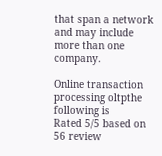that span a network and may include more than one company.

Online transaction processing oltpthe following is
Rated 5/5 based on 56 review